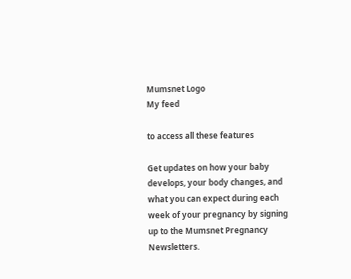Mumsnet Logo
My feed

to access all these features

Get updates on how your baby develops, your body changes, and what you can expect during each week of your pregnancy by signing up to the Mumsnet Pregnancy Newsletters.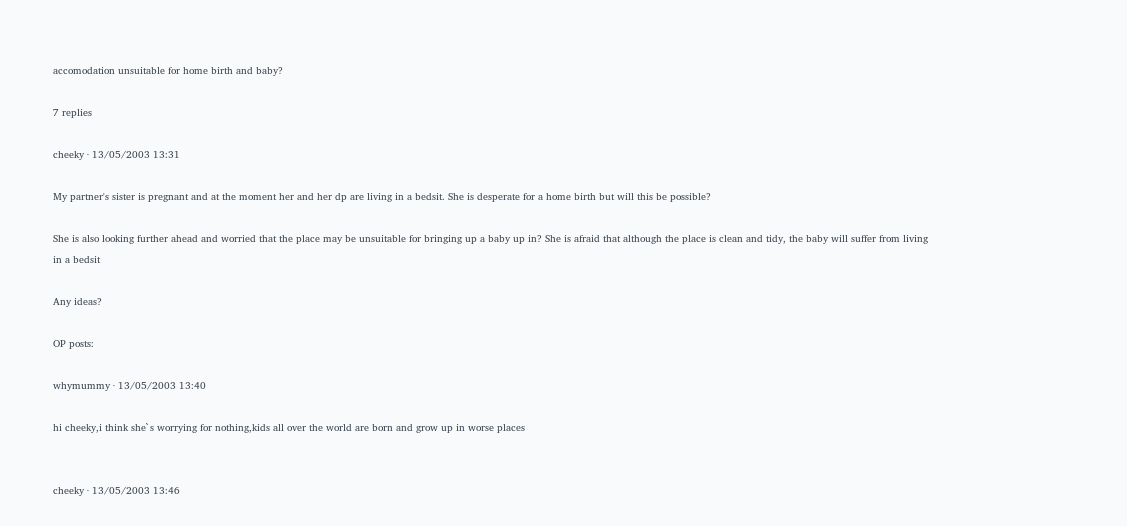accomodation unsuitable for home birth and baby?

7 replies

cheeky · 13/05/2003 13:31

My partner's sister is pregnant and at the moment her and her dp are living in a bedsit. She is desperate for a home birth but will this be possible?

She is also looking further ahead and worried that the place may be unsuitable for bringing up a baby up in? She is afraid that although the place is clean and tidy, the baby will suffer from living in a bedsit

Any ideas?

OP posts:

whymummy · 13/05/2003 13:40

hi cheeky,i think she`s worrying for nothing,kids all over the world are born and grow up in worse places


cheeky · 13/05/2003 13:46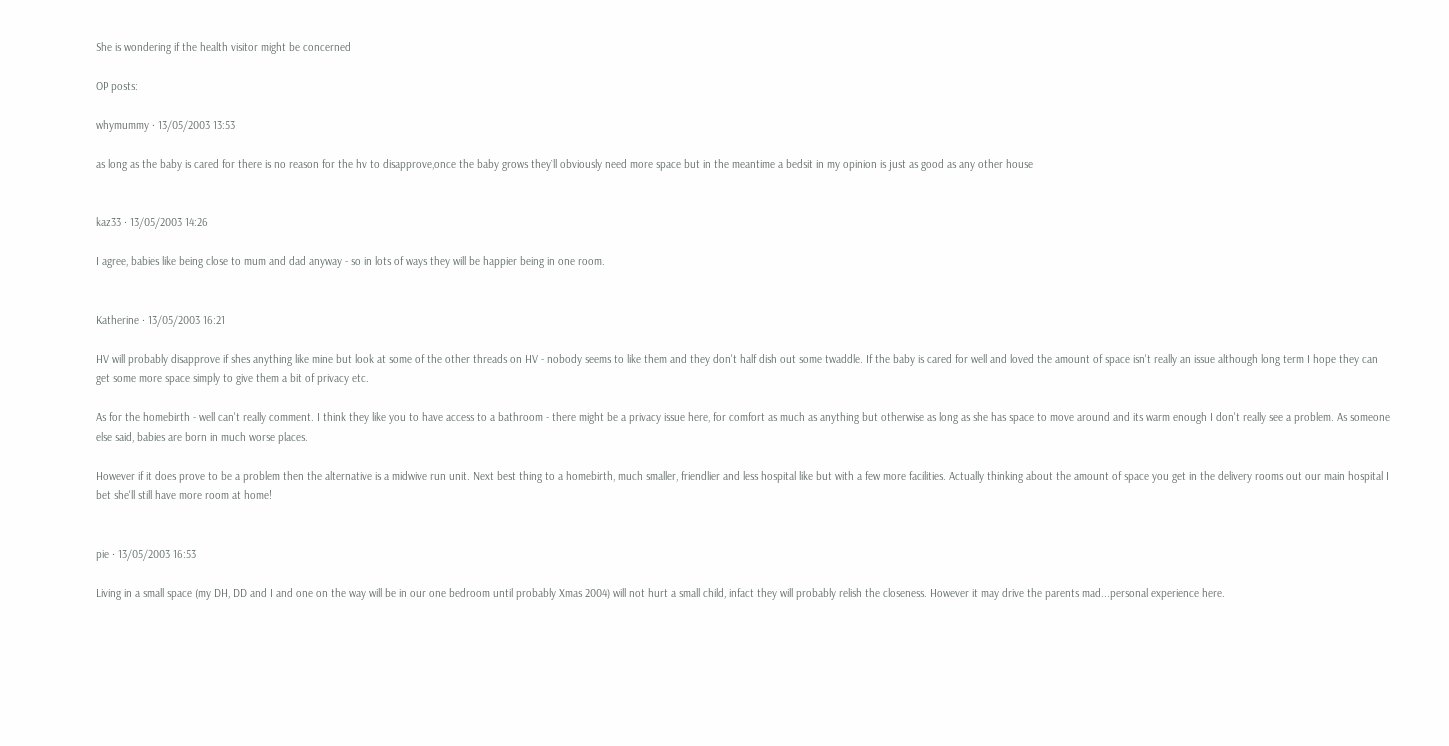She is wondering if the health visitor might be concerned

OP posts:

whymummy · 13/05/2003 13:53

as long as the baby is cared for there is no reason for the hv to disapprove,once the baby grows they`ll obviously need more space but in the meantime a bedsit in my opinion is just as good as any other house


kaz33 · 13/05/2003 14:26

I agree, babies like being close to mum and dad anyway - so in lots of ways they will be happier being in one room.


Katherine · 13/05/2003 16:21

HV will probably disapprove if shes anything like mine but look at some of the other threads on HV - nobody seems to like them and they don't half dish out some twaddle. If the baby is cared for well and loved the amount of space isn't really an issue although long term I hope they can get some more space simply to give them a bit of privacy etc.

As for the homebirth - well can't really comment. I think they like you to have access to a bathroom - there might be a privacy issue here, for comfort as much as anything but otherwise as long as she has space to move around and its warm enough I don't really see a problem. As someone else said, babies are born in much worse places.

However if it does prove to be a problem then the alternative is a midwive run unit. Next best thing to a homebirth, much smaller, friendlier and less hospital like but with a few more facilities. Actually thinking about the amount of space you get in the delivery rooms out our main hospital I bet she'll still have more room at home!


pie · 13/05/2003 16:53

Living in a small space (my DH, DD and I and one on the way will be in our one bedroom until probably Xmas 2004) will not hurt a small child, infact they will probably relish the closeness. However it may drive the parents mad...personal experience here.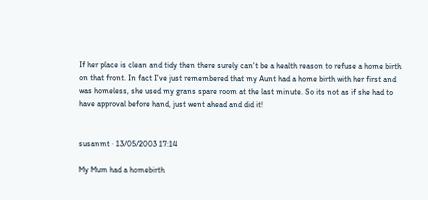If her place is clean and tidy then there surely can't be a health reason to refuse a home birth on that front. In fact I've just remembered that my Aunt had a home birth with her first and was homeless, she used my grans spare room at the last minute. So its not as if she had to have approval before hand, just went ahead and did it!


susanmt · 13/05/2003 17:14

My Mum had a homebirth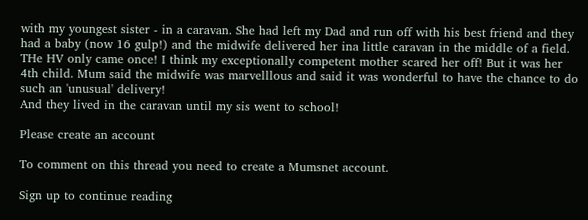with my youngest sister - in a caravan. She had left my Dad and run off with his best friend and they had a baby (now 16 gulp!) and the midwife delivered her ina little caravan in the middle of a field. THe HV only came once! I think my exceptionally competent mother scared her off! But it was her 4th child. Mum said the midwife was marvelllous and said it was wonderful to have the chance to do such an 'unusual' delivery!
And they lived in the caravan until my sis went to school!

Please create an account

To comment on this thread you need to create a Mumsnet account.

Sign up to continue reading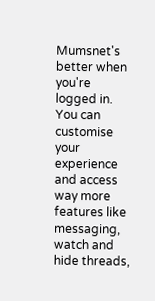Mumsnet's better when you're logged in. You can customise your experience and access way more features like messaging, watch and hide threads,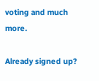voting and much more.

Already signed up?